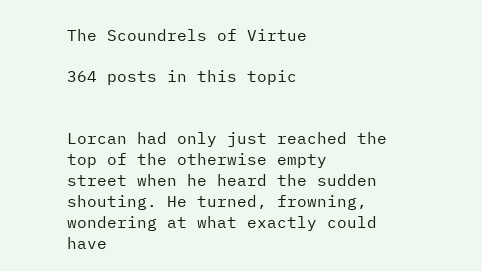The Scoundrels of Virtue

364 posts in this topic


Lorcan had only just reached the top of the otherwise empty street when he heard the sudden shouting. He turned, frowning, wondering at what exactly could have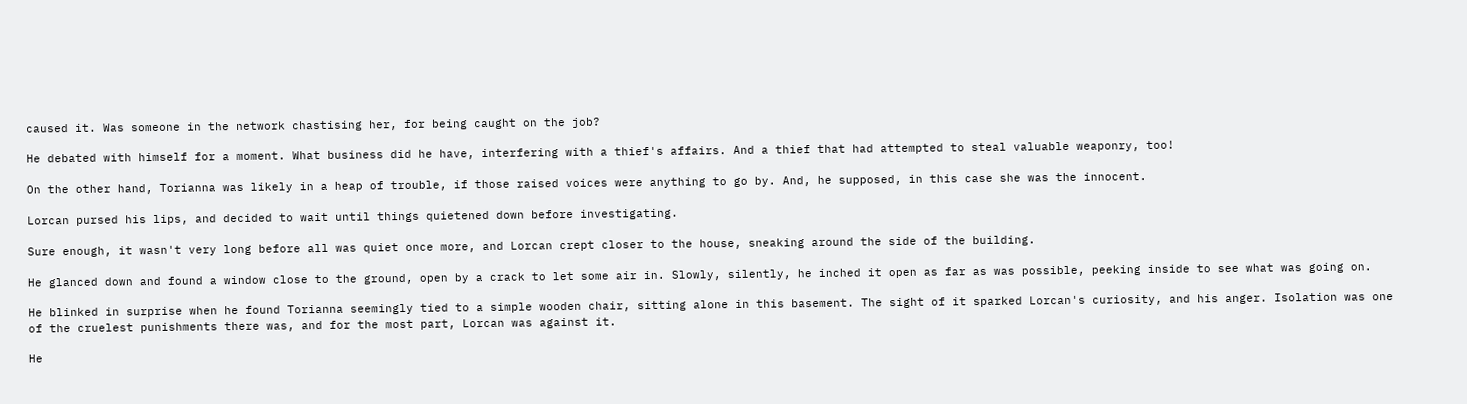caused it. Was someone in the network chastising her, for being caught on the job?

He debated with himself for a moment. What business did he have, interfering with a thief's affairs. And a thief that had attempted to steal valuable weaponry, too!

On the other hand, Torianna was likely in a heap of trouble, if those raised voices were anything to go by. And, he supposed, in this case she was the innocent.

Lorcan pursed his lips, and decided to wait until things quietened down before investigating.

Sure enough, it wasn't very long before all was quiet once more, and Lorcan crept closer to the house, sneaking around the side of the building.

He glanced down and found a window close to the ground, open by a crack to let some air in. Slowly, silently, he inched it open as far as was possible, peeking inside to see what was going on.

He blinked in surprise when he found Torianna seemingly tied to a simple wooden chair, sitting alone in this basement. The sight of it sparked Lorcan's curiosity, and his anger. Isolation was one of the cruelest punishments there was, and for the most part, Lorcan was against it.

He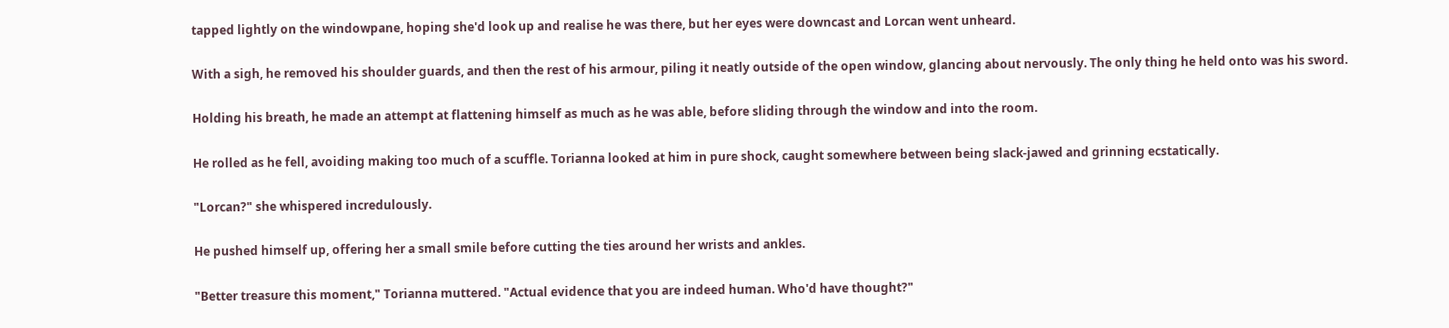tapped lightly on the windowpane, hoping she'd look up and realise he was there, but her eyes were downcast and Lorcan went unheard.

With a sigh, he removed his shoulder guards, and then the rest of his armour, piling it neatly outside of the open window, glancing about nervously. The only thing he held onto was his sword.

Holding his breath, he made an attempt at flattening himself as much as he was able, before sliding through the window and into the room.

He rolled as he fell, avoiding making too much of a scuffle. Torianna looked at him in pure shock, caught somewhere between being slack-jawed and grinning ecstatically.

"Lorcan?" she whispered incredulously.

He pushed himself up, offering her a small smile before cutting the ties around her wrists and ankles.

"Better treasure this moment," Torianna muttered. "Actual evidence that you are indeed human. Who'd have thought?"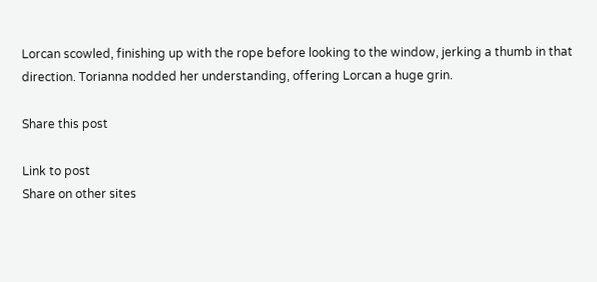Lorcan scowled, finishing up with the rope before looking to the window, jerking a thumb in that direction. Torianna nodded her understanding, offering Lorcan a huge grin.

Share this post

Link to post
Share on other sites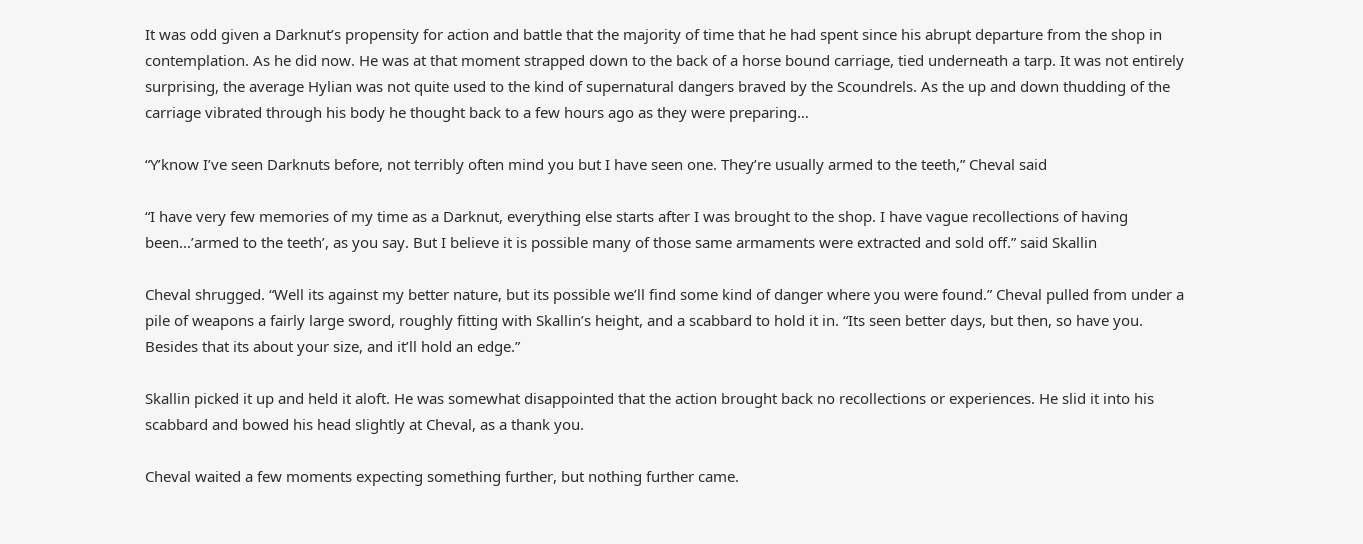It was odd given a Darknut’s propensity for action and battle that the majority of time that he had spent since his abrupt departure from the shop in contemplation. As he did now. He was at that moment strapped down to the back of a horse bound carriage, tied underneath a tarp. It was not entirely surprising, the average Hylian was not quite used to the kind of supernatural dangers braved by the Scoundrels. As the up and down thudding of the carriage vibrated through his body he thought back to a few hours ago as they were preparing…

“Y’know I’ve seen Darknuts before, not terribly often mind you but I have seen one. They’re usually armed to the teeth,” Cheval said

“I have very few memories of my time as a Darknut, everything else starts after I was brought to the shop. I have vague recollections of having been...’armed to the teeth’, as you say. But I believe it is possible many of those same armaments were extracted and sold off.” said Skallin

Cheval shrugged. “Well its against my better nature, but its possible we’ll find some kind of danger where you were found.” Cheval pulled from under a pile of weapons a fairly large sword, roughly fitting with Skallin’s height, and a scabbard to hold it in. “Its seen better days, but then, so have you. Besides that its about your size, and it’ll hold an edge.”

Skallin picked it up and held it aloft. He was somewhat disappointed that the action brought back no recollections or experiences. He slid it into his scabbard and bowed his head slightly at Cheval, as a thank you.

Cheval waited a few moments expecting something further, but nothing further came.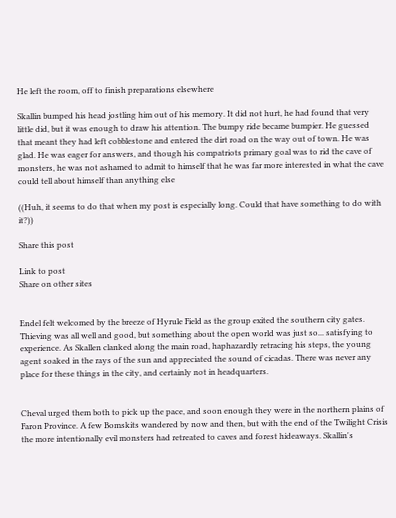He left the room, off to finish preparations elsewhere

Skallin bumped his head jostling him out of his memory. It did not hurt, he had found that very little did, but it was enough to draw his attention. The bumpy ride became bumpier. He guessed that meant they had left cobblestone and entered the dirt road on the way out of town. He was glad. He was eager for answers, and though his compatriots primary goal was to rid the cave of monsters, he was not ashamed to admit to himself that he was far more interested in what the cave could tell about himself than anything else

((Huh, it seems to do that when my post is especially long. Could that have something to do with it?))

Share this post

Link to post
Share on other sites


Endel felt welcomed by the breeze of Hyrule Field as the group exited the southern city gates. Thieving was all well and good, but something about the open world was just so... satisfying to experience. As Skallen clanked along the main road, haphazardly retracing his steps, the young agent soaked in the rays of the sun and appreciated the sound of cicadas. There was never any place for these things in the city, and certainly not in headquarters.


Cheval urged them both to pick up the pace, and soon enough they were in the northern plains of Faron Province. A few Bomskits wandered by now and then, but with the end of the Twilight Crisis the more intentionally evil monsters had retreated to caves and forest hideaways. Skallin's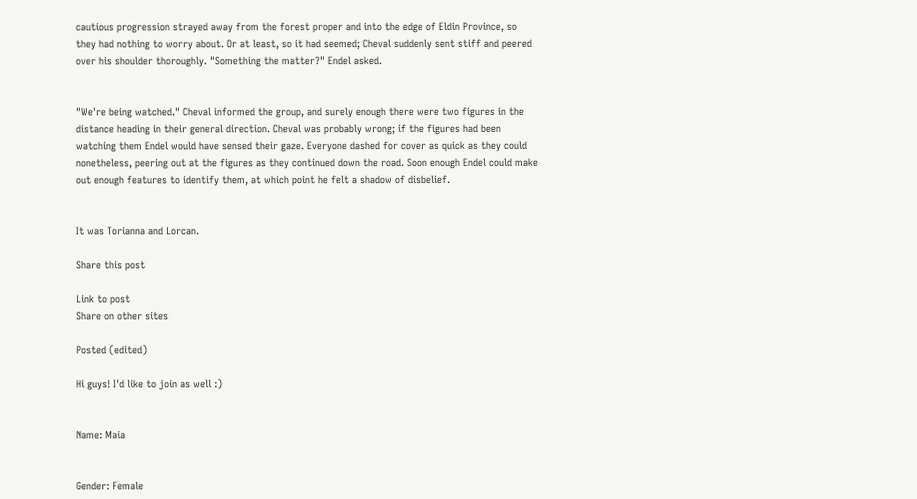cautious progression strayed away from the forest proper and into the edge of Eldin Province, so they had nothing to worry about. Or at least, so it had seemed; Cheval suddenly sent stiff and peered over his shoulder thoroughly. "Something the matter?" Endel asked.


"We're being watched." Cheval informed the group, and surely enough there were two figures in the distance heading in their general direction. Cheval was probably wrong; if the figures had been watching them Endel would have sensed their gaze. Everyone dashed for cover as quick as they could nonetheless, peering out at the figures as they continued down the road. Soon enough Endel could make out enough features to identify them, at which point he felt a shadow of disbelief.


It was Torianna and Lorcan.

Share this post

Link to post
Share on other sites

Posted (edited)

Hi guys! I'd like to join as well :)


Name: Maia


Gender: Female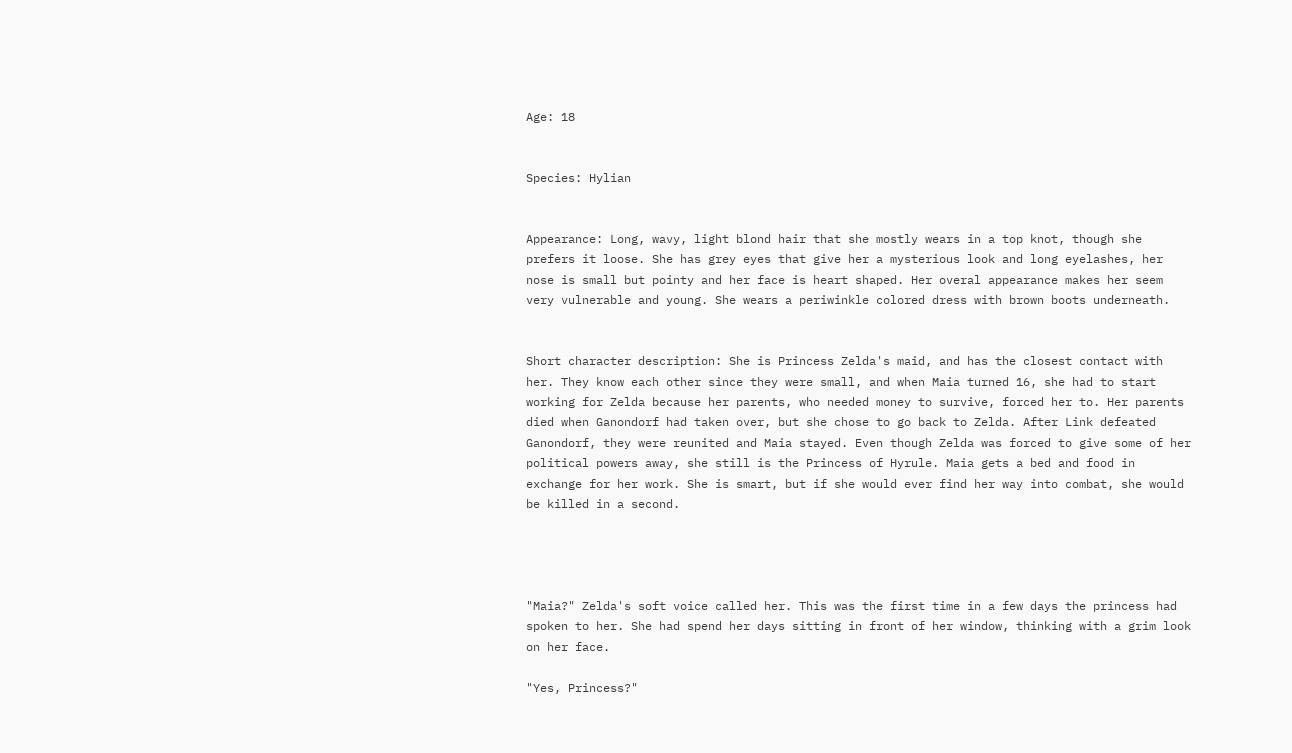Age: 18


Species: Hylian


Appearance: Long, wavy, light blond hair that she mostly wears in a top knot, though she prefers it loose. She has grey eyes that give her a mysterious look and long eyelashes, her nose is small but pointy and her face is heart shaped. Her overal appearance makes her seem very vulnerable and young. She wears a periwinkle colored dress with brown boots underneath.


Short character description: She is Princess Zelda's maid, and has the closest contact with her. They know each other since they were small, and when Maia turned 16, she had to start working for Zelda because her parents, who needed money to survive, forced her to. Her parents died when Ganondorf had taken over, but she chose to go back to Zelda. After Link defeated Ganondorf, they were reunited and Maia stayed. Even though Zelda was forced to give some of her political powers away, she still is the Princess of Hyrule. Maia gets a bed and food in exchange for her work. She is smart, but if she would ever find her way into combat, she would be killed in a second.




"Maia?" Zelda's soft voice called her. This was the first time in a few days the princess had spoken to her. She had spend her days sitting in front of her window, thinking with a grim look on her face.

"Yes, Princess?"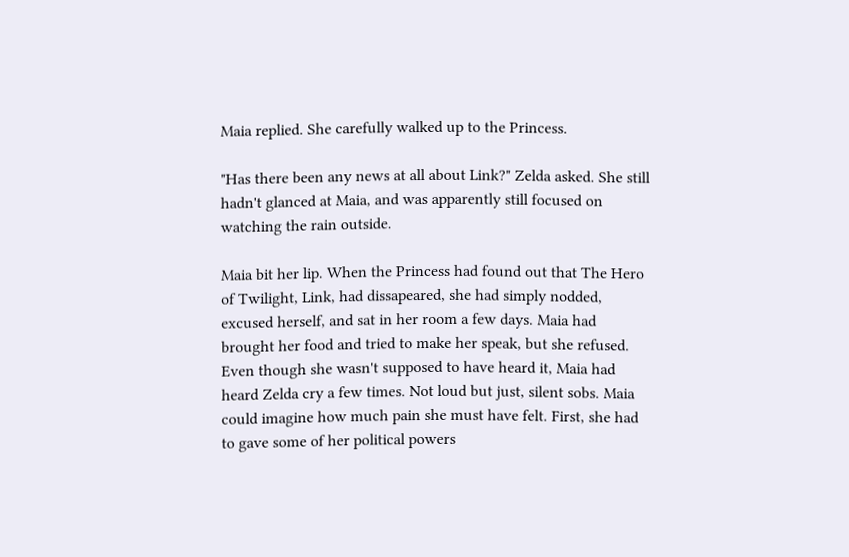Maia replied. She carefully walked up to the Princess.

"Has there been any news at all about Link?" Zelda asked. She still hadn't glanced at Maia, and was apparently still focused on watching the rain outside.

Maia bit her lip. When the Princess had found out that The Hero of Twilight, Link, had dissapeared, she had simply nodded, excused herself, and sat in her room a few days. Maia had brought her food and tried to make her speak, but she refused. Even though she wasn't supposed to have heard it, Maia had heard Zelda cry a few times. Not loud but just, silent sobs. Maia could imagine how much pain she must have felt. First, she had to gave some of her political powers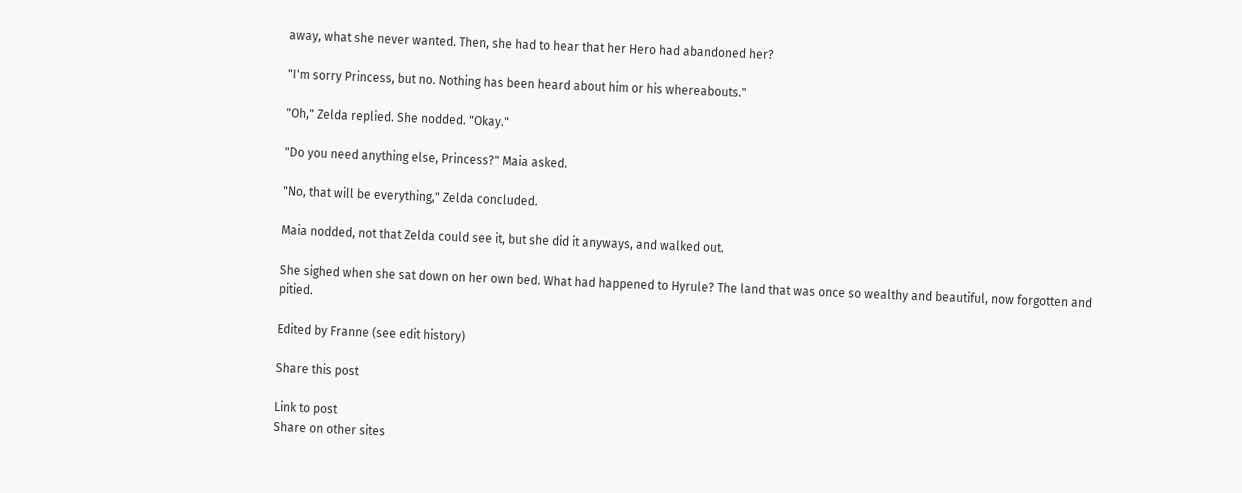away, what she never wanted. Then, she had to hear that her Hero had abandoned her?

"I'm sorry Princess, but no. Nothing has been heard about him or his whereabouts."

"Oh," Zelda replied. She nodded. "Okay."

"Do you need anything else, Princess?" Maia asked.

"No, that will be everything," Zelda concluded.

Maia nodded, not that Zelda could see it, but she did it anyways, and walked out.

She sighed when she sat down on her own bed. What had happened to Hyrule? The land that was once so wealthy and beautiful, now forgotten and pitied.

Edited by Franne (see edit history)

Share this post

Link to post
Share on other sites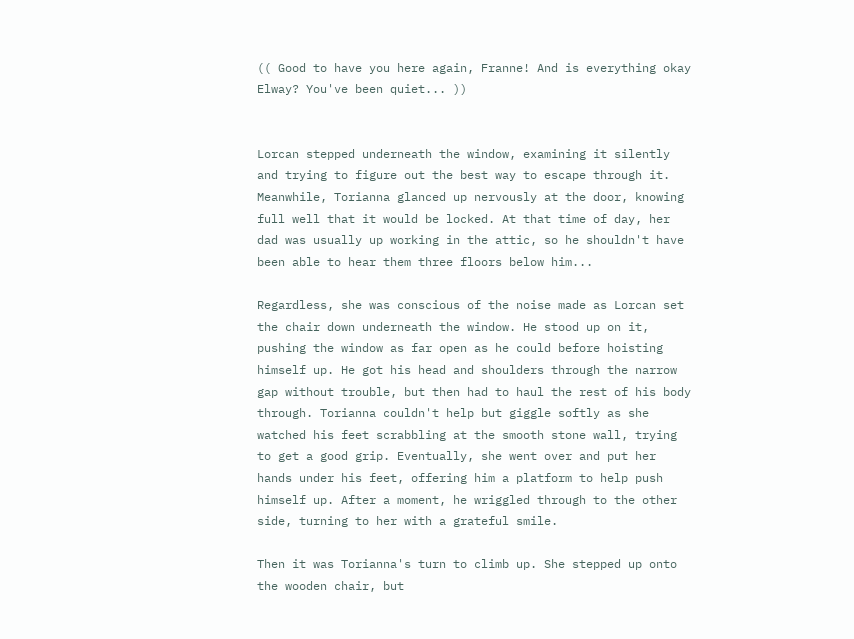(( Good to have you here again, Franne! And is everything okay Elway? You've been quiet... ))


Lorcan stepped underneath the window, examining it silently and trying to figure out the best way to escape through it. Meanwhile, Torianna glanced up nervously at the door, knowing full well that it would be locked. At that time of day, her dad was usually up working in the attic, so he shouldn't have been able to hear them three floors below him...

Regardless, she was conscious of the noise made as Lorcan set the chair down underneath the window. He stood up on it, pushing the window as far open as he could before hoisting himself up. He got his head and shoulders through the narrow gap without trouble, but then had to haul the rest of his body through. Torianna couldn't help but giggle softly as she watched his feet scrabbling at the smooth stone wall, trying to get a good grip. Eventually, she went over and put her hands under his feet, offering him a platform to help push himself up. After a moment, he wriggled through to the other side, turning to her with a grateful smile.

Then it was Torianna's turn to climb up. She stepped up onto the wooden chair, but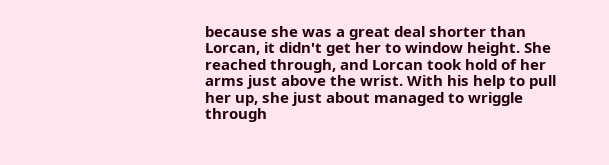because she was a great deal shorter than Lorcan, it didn't get her to window height. She reached through, and Lorcan took hold of her arms just above the wrist. With his help to pull her up, she just about managed to wriggle through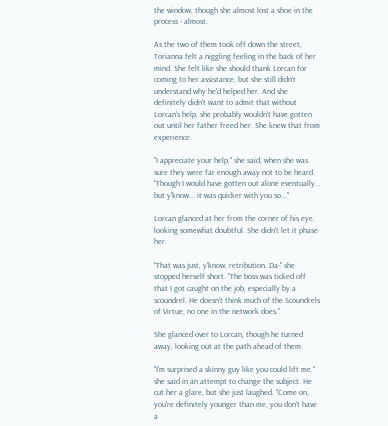the window, though she almost lost a shoe in the process - almost.

As the two of them took off down the street, Torianna felt a niggling feeling in the back of her mind. She felt like she should thank Lorcan for coming to her assistance, but she still didn't understand why he'd helped her. And she definitely didn't want to admit that without Lorcan's help, she probably wouldn't have gotten out until her father freed her. She knew that from experience.

"I appreciate your help," she said, when she was sure they were far enough away not to be heard. "Though I would have gotten out alone eventually... but y'know... it was quicker with you so..."

Lorcan glanced at her from the corner of his eye, looking somewhat doubtful. She didn't let it phase her.

"That was just, y'know, retribution. Da-" she stopped herself short. "The boss was ticked off that I got caught on the job, especially by a scoundrel. He doesn't think much of the Scoundrels of Virtue, no one in the network does."

She glanced over to Lorcan, though he turned away, looking out at the path ahead of them.

"I'm surprised a skinny guy like you could lift me," she said in an attempt to change the subject. He cut her a glare, but she just laughed. "Come on, you're definitely younger than me, you don't have a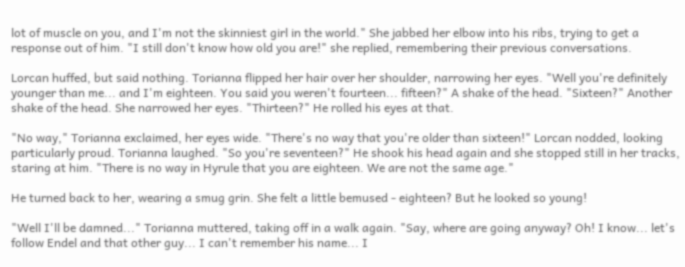lot of muscle on you, and I'm not the skinniest girl in the world." She jabbed her elbow into his ribs, trying to get a response out of him. "I still don't know how old you are!" she replied, remembering their previous conversations.

Lorcan huffed, but said nothing. Torianna flipped her hair over her shoulder, narrowing her eyes. "Well you're definitely younger than me... and I'm eighteen. You said you weren't fourteen... fifteen?" A shake of the head. "Sixteen?" Another shake of the head. She narrowed her eyes. "Thirteen?" He rolled his eyes at that.

"No way," Torianna exclaimed, her eyes wide. "There's no way that you're older than sixteen!" Lorcan nodded, looking particularly proud. Torianna laughed. "So you're seventeen?" He shook his head again and she stopped still in her tracks, staring at him. "There is no way in Hyrule that you are eighteen. We are not the same age."

He turned back to her, wearing a smug grin. She felt a little bemused - eighteen? But he looked so young!

"Well I'll be damned..." Torianna muttered, taking off in a walk again. "Say, where are going anyway? Oh! I know... let's follow Endel and that other guy... I can't remember his name... I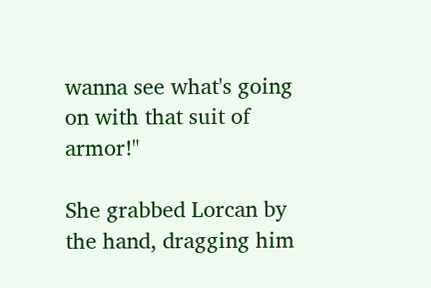wanna see what's going on with that suit of armor!"

She grabbed Lorcan by the hand, dragging him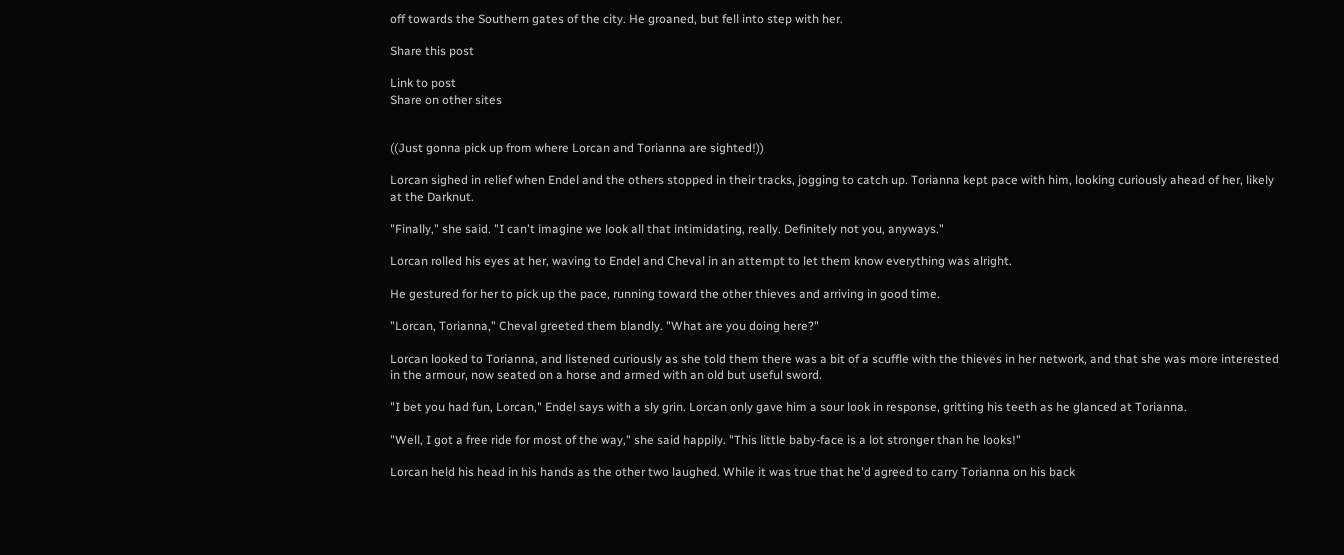off towards the Southern gates of the city. He groaned, but fell into step with her.

Share this post

Link to post
Share on other sites


((Just gonna pick up from where Lorcan and Torianna are sighted!))

Lorcan sighed in relief when Endel and the others stopped in their tracks, jogging to catch up. Torianna kept pace with him, looking curiously ahead of her, likely at the Darknut.

"Finally," she said. "I can't imagine we look all that intimidating, really. Definitely not you, anyways."

Lorcan rolled his eyes at her, waving to Endel and Cheval in an attempt to let them know everything was alright.

He gestured for her to pick up the pace, running toward the other thieves and arriving in good time.

"Lorcan, Torianna," Cheval greeted them blandly. "What are you doing here?"

Lorcan looked to Torianna, and listened curiously as she told them there was a bit of a scuffle with the thieves in her network, and that she was more interested in the armour, now seated on a horse and armed with an old but useful sword.

"I bet you had fun, Lorcan," Endel says with a sly grin. Lorcan only gave him a sour look in response, gritting his teeth as he glanced at Torianna.

"Well, I got a free ride for most of the way," she said happily. "This little baby-face is a lot stronger than he looks!"

Lorcan held his head in his hands as the other two laughed. While it was true that he'd agreed to carry Torianna on his back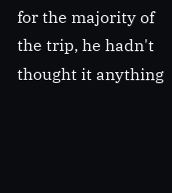for the majority of the trip, he hadn't thought it anything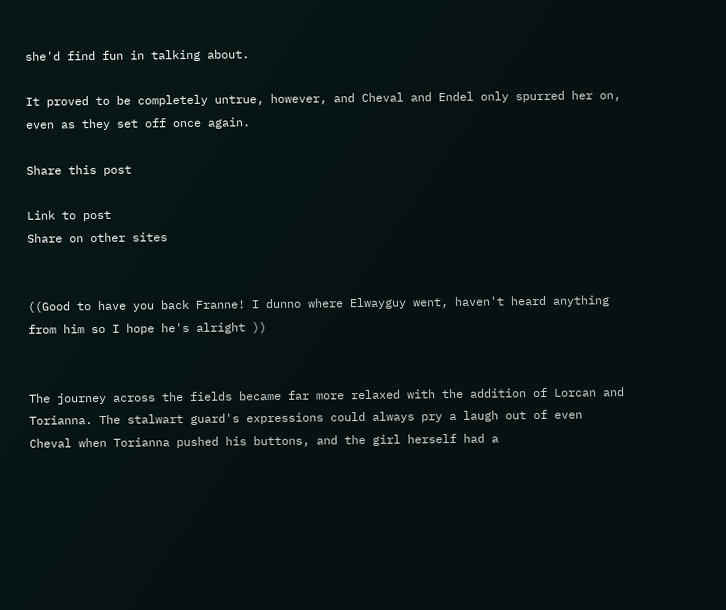she'd find fun in talking about.

It proved to be completely untrue, however, and Cheval and Endel only spurred her on, even as they set off once again.

Share this post

Link to post
Share on other sites


((Good to have you back Franne! I dunno where Elwayguy went, haven't heard anything from him so I hope he's alright ))


The journey across the fields became far more relaxed with the addition of Lorcan and Torianna. The stalwart guard's expressions could always pry a laugh out of even Cheval when Torianna pushed his buttons, and the girl herself had a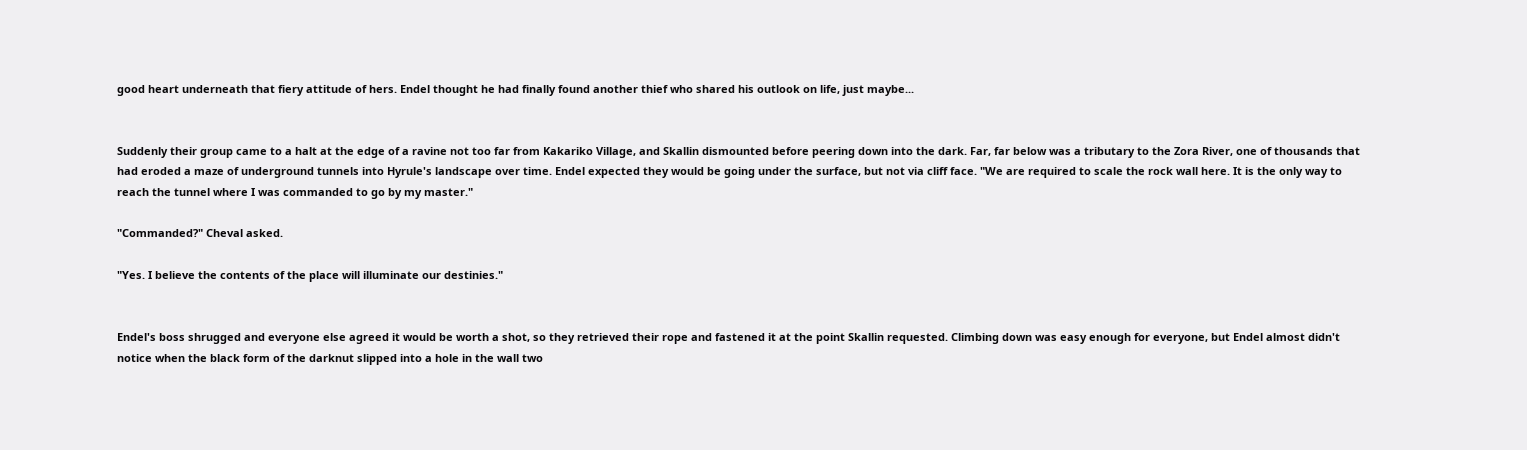good heart underneath that fiery attitude of hers. Endel thought he had finally found another thief who shared his outlook on life, just maybe...


Suddenly their group came to a halt at the edge of a ravine not too far from Kakariko Village, and Skallin dismounted before peering down into the dark. Far, far below was a tributary to the Zora River, one of thousands that had eroded a maze of underground tunnels into Hyrule's landscape over time. Endel expected they would be going under the surface, but not via cliff face. "We are required to scale the rock wall here. It is the only way to reach the tunnel where I was commanded to go by my master."

"Commanded?" Cheval asked.

"Yes. I believe the contents of the place will illuminate our destinies."


Endel's boss shrugged and everyone else agreed it would be worth a shot, so they retrieved their rope and fastened it at the point Skallin requested. Climbing down was easy enough for everyone, but Endel almost didn't notice when the black form of the darknut slipped into a hole in the wall two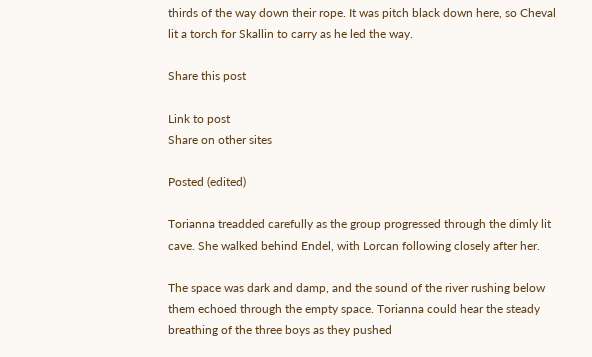thirds of the way down their rope. It was pitch black down here, so Cheval lit a torch for Skallin to carry as he led the way.

Share this post

Link to post
Share on other sites

Posted (edited)

Torianna treadded carefully as the group progressed through the dimly lit cave. She walked behind Endel, with Lorcan following closely after her.

The space was dark and damp, and the sound of the river rushing below them echoed through the empty space. Torianna could hear the steady breathing of the three boys as they pushed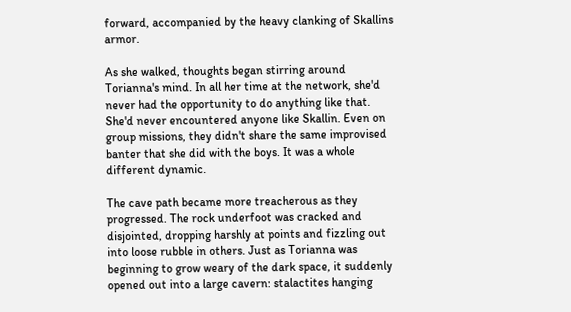forward, accompanied by the heavy clanking of Skallins armor.

As she walked, thoughts began stirring around Torianna's mind. In all her time at the network, she'd never had the opportunity to do anything like that. She'd never encountered anyone like Skallin. Even on group missions, they didn't share the same improvised banter that she did with the boys. It was a whole different dynamic.

The cave path became more treacherous as they progressed. The rock underfoot was cracked and disjointed, dropping harshly at points and fizzling out into loose rubble in others. Just as Torianna was beginning to grow weary of the dark space, it suddenly opened out into a large cavern: stalactites hanging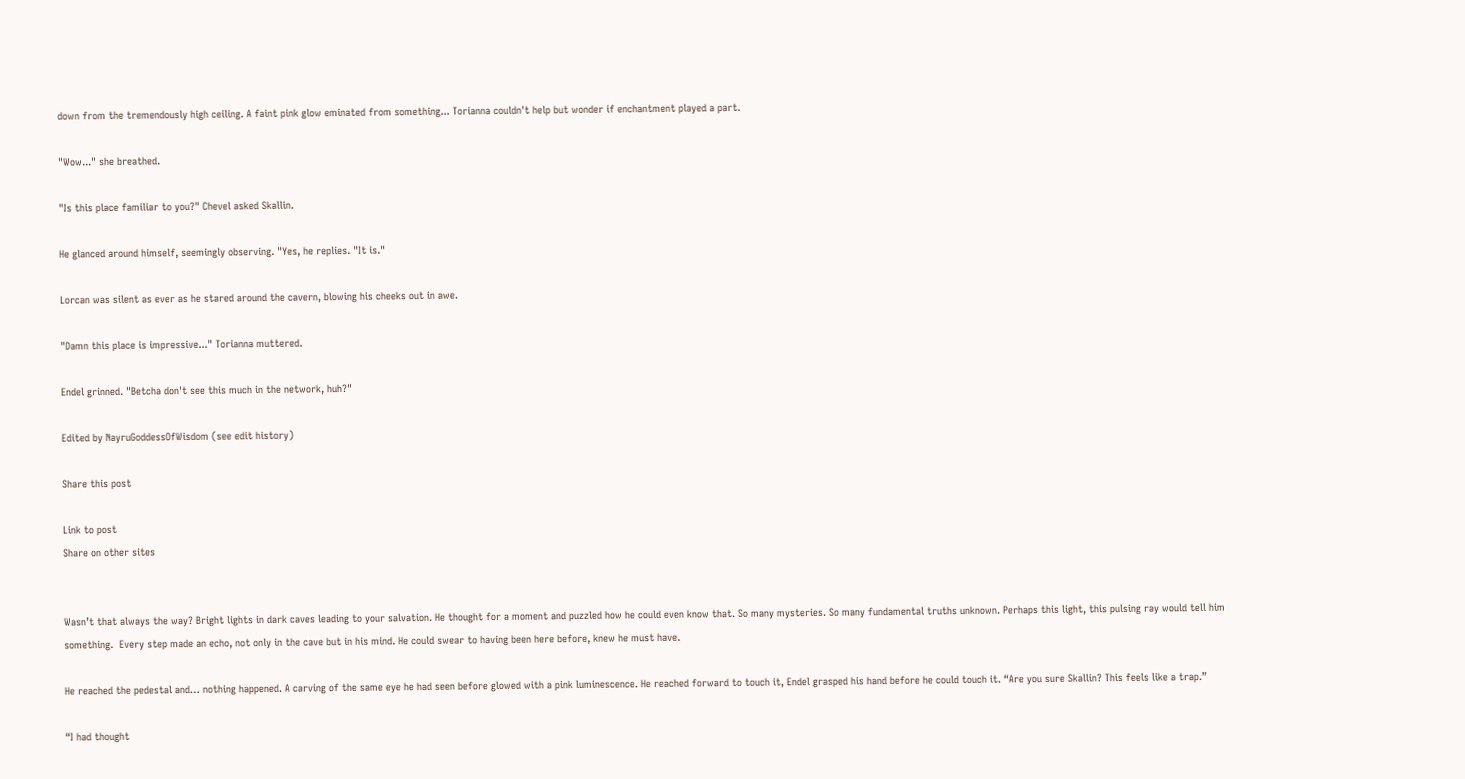down from the tremendously high ceiling. A faint pink glow eminated from something... Torianna couldn't help but wonder if enchantment played a part.

"Wow..." she breathed.

"Is this place familiar to you?" Chevel asked Skallin.

He glanced around himself, seemingly observing. "Yes, he replies. "It is."

Lorcan was silent as ever as he stared around the cavern, blowing his cheeks out in awe.

"Damn this place is impressive..." Torianna muttered.

Endel grinned. "Betcha don't see this much in the network, huh?"

Edited by NayruGoddessOfWisdom (see edit history)

Share this post

Link to post
Share on other sites


Wasn’t that always the way? Bright lights in dark caves leading to your salvation. He thought for a moment and puzzled how he could even know that. So many mysteries. So many fundamental truths unknown. Perhaps this light, this pulsing ray would tell him something.  Every step made an echo, not only in the cave but in his mind. He could swear to having been here before, knew he must have.

He reached the pedestal and… nothing happened. A carving of the same eye he had seen before glowed with a pink luminescence. He reached forward to touch it, Endel grasped his hand before he could touch it. “Are you sure Skallin? This feels like a trap.”

“I had thought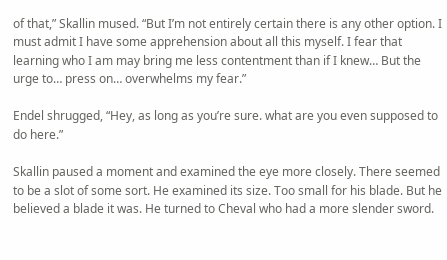of that,” Skallin mused. “But I’m not entirely certain there is any other option. I must admit I have some apprehension about all this myself. I fear that learning who I am may bring me less contentment than if I knew… But the urge to… press on… overwhelms my fear.”

Endel shrugged, “Hey, as long as you’re sure. what are you even supposed to do here.”

Skallin paused a moment and examined the eye more closely. There seemed to be a slot of some sort. He examined its size. Too small for his blade. But he believed a blade it was. He turned to Cheval who had a more slender sword.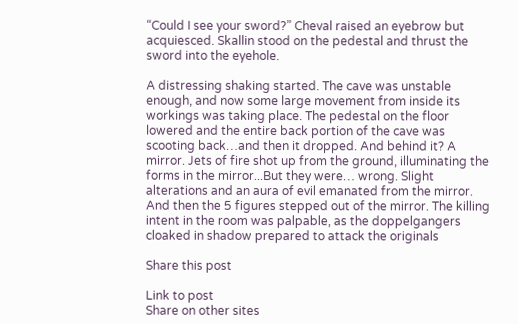“Could I see your sword?” Cheval raised an eyebrow but acquiesced. Skallin stood on the pedestal and thrust the sword into the eyehole.

A distressing shaking started. The cave was unstable enough, and now some large movement from inside its workings was taking place. The pedestal on the floor lowered and the entire back portion of the cave was scooting back…and then it dropped. And behind it? A mirror. Jets of fire shot up from the ground, illuminating the forms in the mirror...But they were… wrong. Slight alterations and an aura of evil emanated from the mirror. And then the 5 figures stepped out of the mirror. The killing intent in the room was palpable, as the doppelgangers cloaked in shadow prepared to attack the originals

Share this post

Link to post
Share on other sites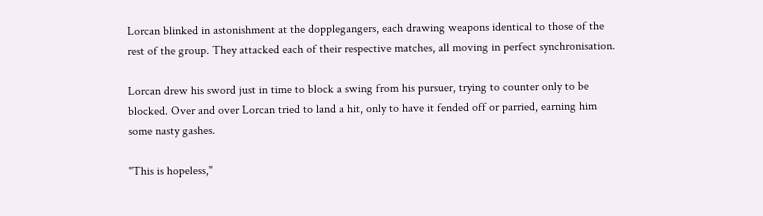Lorcan blinked in astonishment at the dopplegangers, each drawing weapons identical to those of the rest of the group. They attacked each of their respective matches, all moving in perfect synchronisation.

Lorcan drew his sword just in time to block a swing from his pursuer, trying to counter only to be blocked. Over and over Lorcan tried to land a hit, only to have it fended off or parried, earning him some nasty gashes.

"This is hopeless,"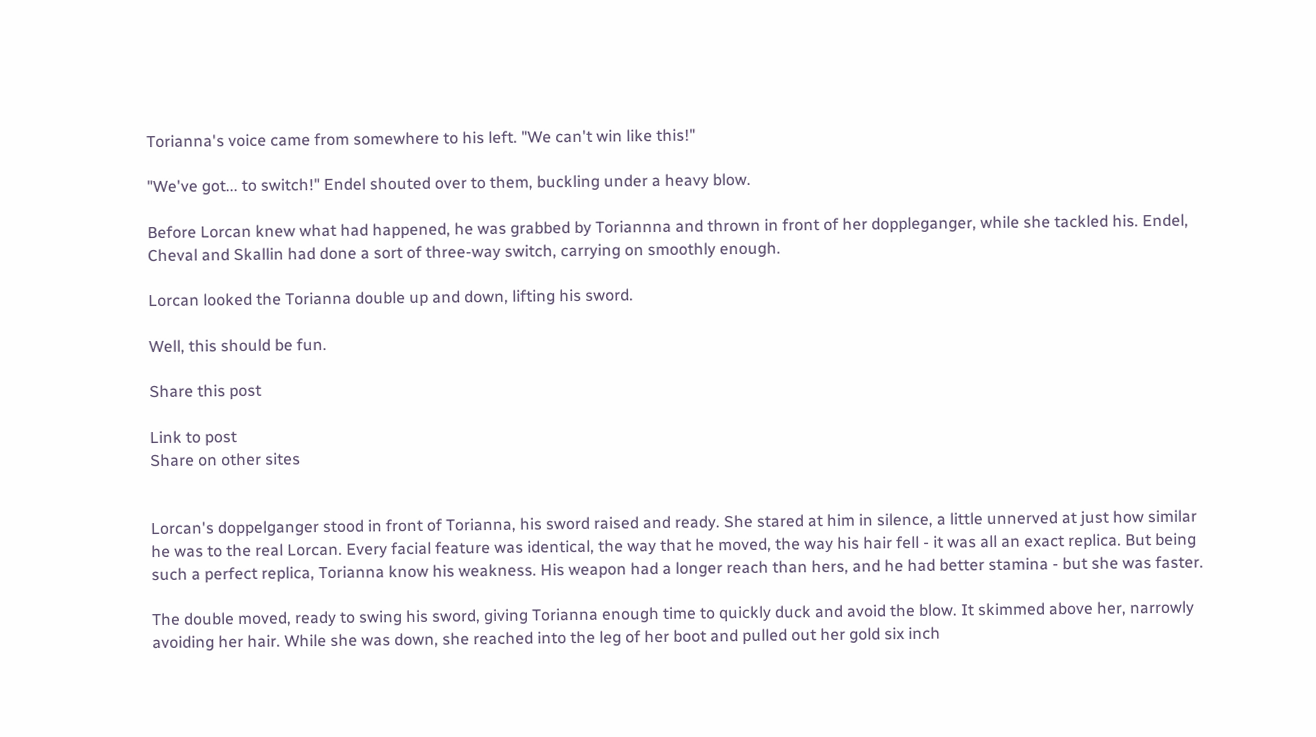Torianna's voice came from somewhere to his left. "We can't win like this!"

"We've got... to switch!" Endel shouted over to them, buckling under a heavy blow.

Before Lorcan knew what had happened, he was grabbed by Toriannna and thrown in front of her doppleganger, while she tackled his. Endel, Cheval and Skallin had done a sort of three-way switch, carrying on smoothly enough.

Lorcan looked the Torianna double up and down, lifting his sword.

Well, this should be fun.

Share this post

Link to post
Share on other sites


Lorcan's doppelganger stood in front of Torianna, his sword raised and ready. She stared at him in silence, a little unnerved at just how similar he was to the real Lorcan. Every facial feature was identical, the way that he moved, the way his hair fell - it was all an exact replica. But being such a perfect replica, Torianna know his weakness. His weapon had a longer reach than hers, and he had better stamina - but she was faster.

The double moved, ready to swing his sword, giving Torianna enough time to quickly duck and avoid the blow. It skimmed above her, narrowly avoiding her hair. While she was down, she reached into the leg of her boot and pulled out her gold six inch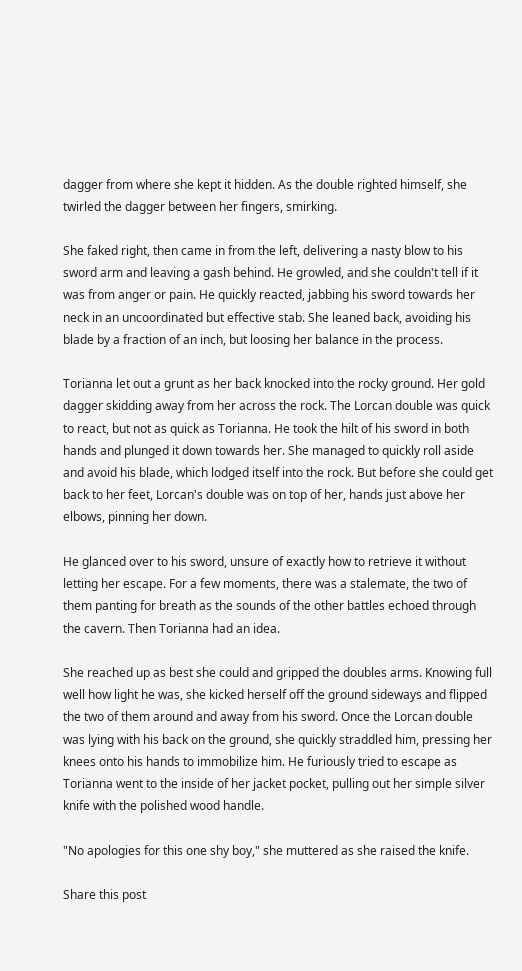dagger from where she kept it hidden. As the double righted himself, she twirled the dagger between her fingers, smirking.

She faked right, then came in from the left, delivering a nasty blow to his sword arm and leaving a gash behind. He growled, and she couldn't tell if it was from anger or pain. He quickly reacted, jabbing his sword towards her neck in an uncoordinated but effective stab. She leaned back, avoiding his blade by a fraction of an inch, but loosing her balance in the process.

Torianna let out a grunt as her back knocked into the rocky ground. Her gold dagger skidding away from her across the rock. The Lorcan double was quick to react, but not as quick as Torianna. He took the hilt of his sword in both hands and plunged it down towards her. She managed to quickly roll aside and avoid his blade, which lodged itself into the rock. But before she could get back to her feet, Lorcan's double was on top of her, hands just above her elbows, pinning her down.

He glanced over to his sword, unsure of exactly how to retrieve it without letting her escape. For a few moments, there was a stalemate, the two of them panting for breath as the sounds of the other battles echoed through the cavern. Then Torianna had an idea.

She reached up as best she could and gripped the doubles arms. Knowing full well how light he was, she kicked herself off the ground sideways and flipped the two of them around and away from his sword. Once the Lorcan double was lying with his back on the ground, she quickly straddled him, pressing her knees onto his hands to immobilize him. He furiously tried to escape as Torianna went to the inside of her jacket pocket, pulling out her simple silver knife with the polished wood handle.

"No apologies for this one shy boy," she muttered as she raised the knife.

Share this post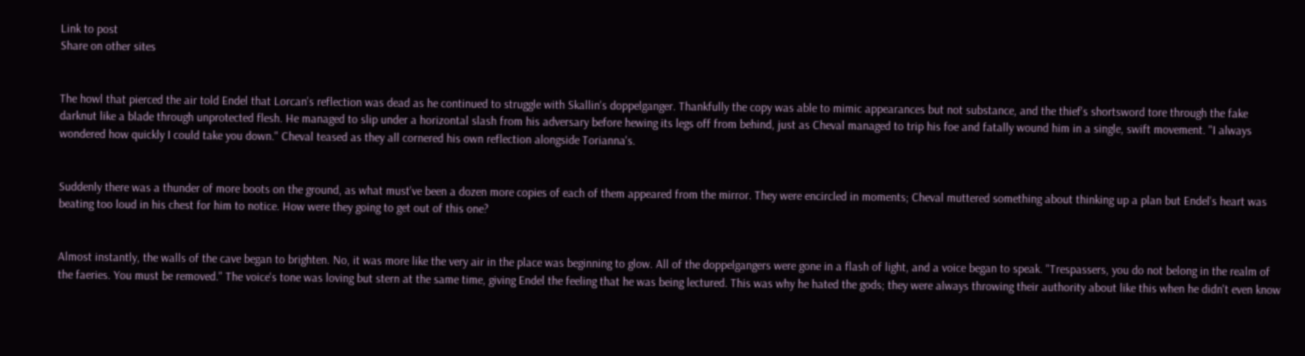Link to post
Share on other sites


The howl that pierced the air told Endel that Lorcan's reflection was dead as he continued to struggle with Skallin's doppelganger. Thankfully the copy was able to mimic appearances but not substance, and the thief's shortsword tore through the fake darknut like a blade through unprotected flesh. He managed to slip under a horizontal slash from his adversary before hewing its legs off from behind, just as Cheval managed to trip his foe and fatally wound him in a single, swift movement. "I always wondered how quickly I could take you down." Cheval teased as they all cornered his own reflection alongside Torianna's.


Suddenly there was a thunder of more boots on the ground, as what must've been a dozen more copies of each of them appeared from the mirror. They were encircled in moments; Cheval muttered something about thinking up a plan but Endel's heart was beating too loud in his chest for him to notice. How were they going to get out of this one?


Almost instantly, the walls of the cave began to brighten. No, it was more like the very air in the place was beginning to glow. All of the doppelgangers were gone in a flash of light, and a voice began to speak. "Trespassers, you do not belong in the realm of the faeries. You must be removed." The voice's tone was loving but stern at the same time, giving Endel the feeling that he was being lectured. This was why he hated the gods; they were always throwing their authority about like this when he didn't even know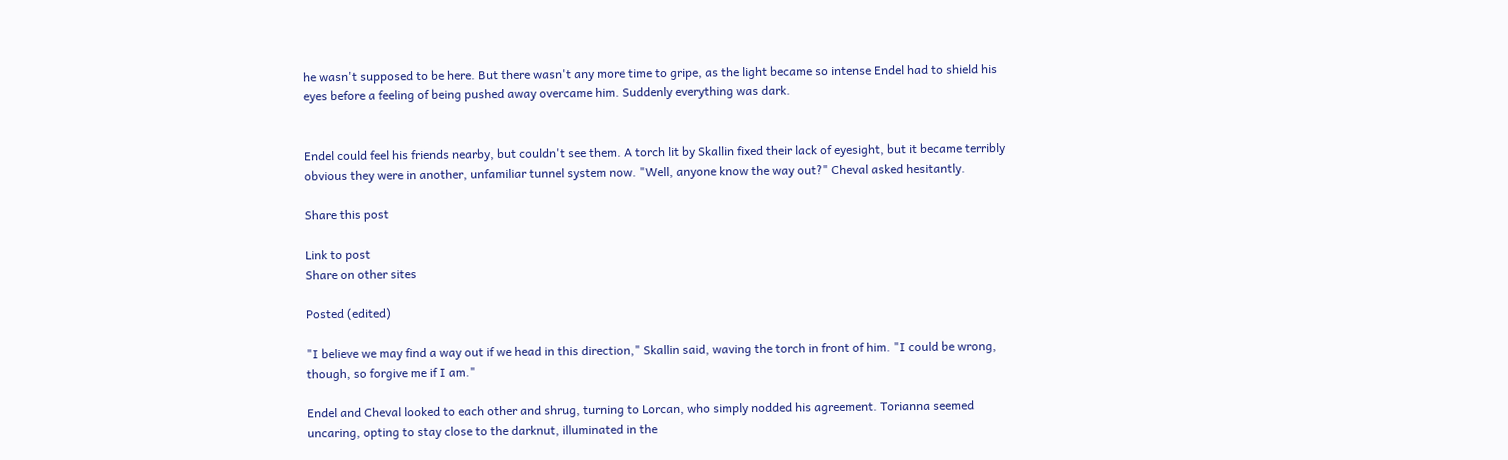he wasn't supposed to be here. But there wasn't any more time to gripe, as the light became so intense Endel had to shield his eyes before a feeling of being pushed away overcame him. Suddenly everything was dark.


Endel could feel his friends nearby, but couldn't see them. A torch lit by Skallin fixed their lack of eyesight, but it became terribly obvious they were in another, unfamiliar tunnel system now. "Well, anyone know the way out?" Cheval asked hesitantly.

Share this post

Link to post
Share on other sites

Posted (edited)

"I believe we may find a way out if we head in this direction," Skallin said, waving the torch in front of him. "I could be wrong, though, so forgive me if I am."

Endel and Cheval looked to each other and shrug, turning to Lorcan, who simply nodded his agreement. Torianna seemed uncaring, opting to stay close to the darknut, illuminated in the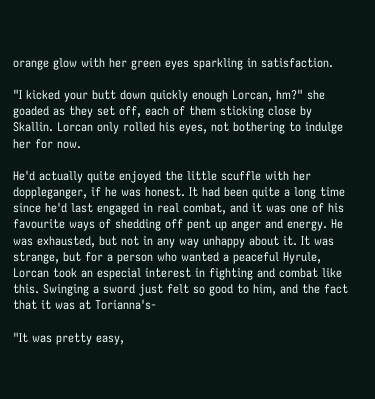orange glow with her green eyes sparkling in satisfaction.

"I kicked your butt down quickly enough Lorcan, hm?" she goaded as they set off, each of them sticking close by Skallin. Lorcan only rolled his eyes, not bothering to indulge her for now.

He'd actually quite enjoyed the little scuffle with her doppleganger, if he was honest. It had been quite a long time since he'd last engaged in real combat, and it was one of his favourite ways of shedding off pent up anger and energy. He was exhausted, but not in any way unhappy about it. It was strange, but for a person who wanted a peaceful Hyrule, Lorcan took an especial interest in fighting and combat like this. Swinging a sword just felt so good to him, and the fact that it was at Torianna's-

"It was pretty easy,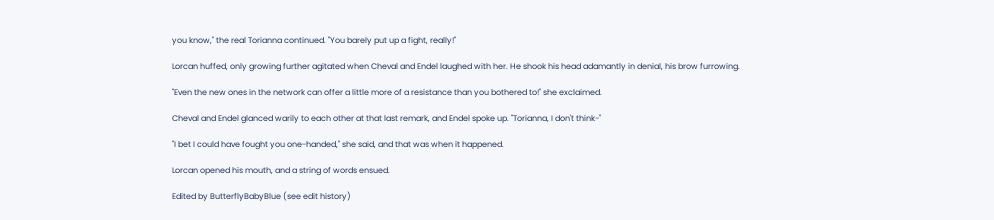you know," the real Torianna continued. "You barely put up a fight, really!"

Lorcan huffed, only growing further agitated when Cheval and Endel laughed with her. He shook his head adamantly in denial, his brow furrowing.

"Even the new ones in the network can offer a little more of a resistance than you bothered to!" she exclaimed.

Cheval and Endel glanced warily to each other at that last remark, and Endel spoke up. "Torianna, I don't think-"

"I bet I could have fought you one-handed," she said, and that was when it happened.

Lorcan opened his mouth, and a string of words ensued.

Edited by ButterflyBabyBlue (see edit history)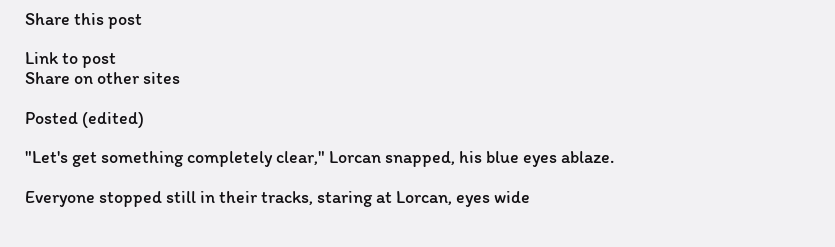Share this post

Link to post
Share on other sites

Posted (edited)

"Let's get something completely clear," Lorcan snapped, his blue eyes ablaze.

Everyone stopped still in their tracks, staring at Lorcan, eyes wide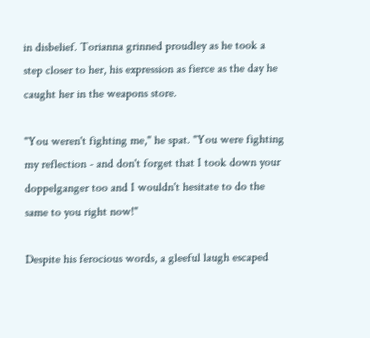in disbelief. Torianna grinned proudley as he took a step closer to her, his expression as fierce as the day he caught her in the weapons store.

"You weren't fighting me," he spat. "You were fighting my reflection - and don't forget that I took down your doppelganger too and I wouldn't hesitate to do the same to you right now!"

Despite his ferocious words, a gleeful laugh escaped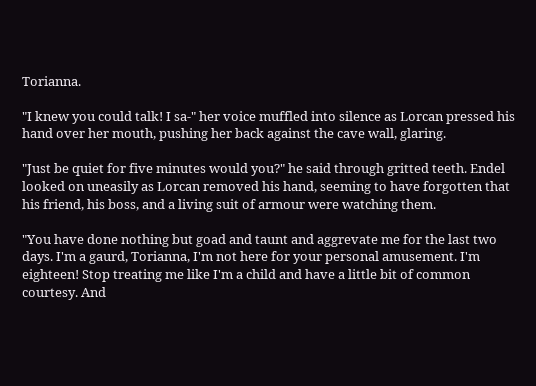Torianna.

"I knew you could talk! I sa-" her voice muffled into silence as Lorcan pressed his hand over her mouth, pushing her back against the cave wall, glaring.

"Just be quiet for five minutes would you?" he said through gritted teeth. Endel looked on uneasily as Lorcan removed his hand, seeming to have forgotten that his friend, his boss, and a living suit of armour were watching them.

"You have done nothing but goad and taunt and aggrevate me for the last two days. I'm a gaurd, Torianna, I'm not here for your personal amusement. I'm eighteen! Stop treating me like I'm a child and have a little bit of common courtesy. And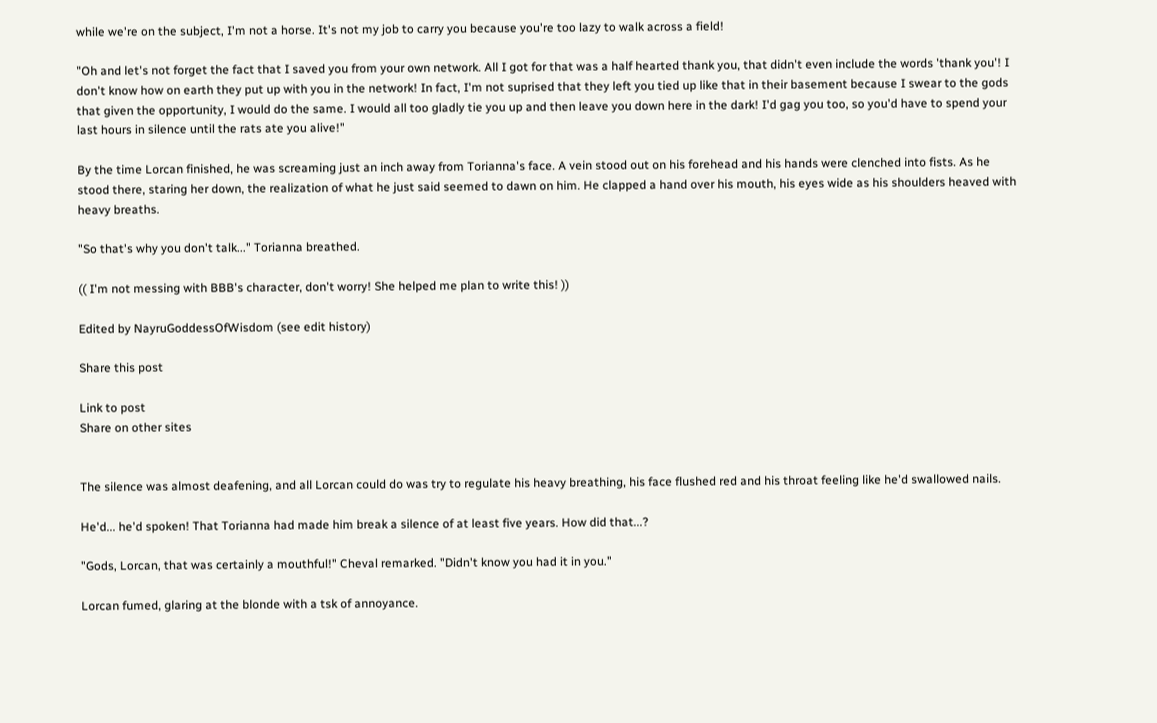while we're on the subject, I'm not a horse. It's not my job to carry you because you're too lazy to walk across a field!

"Oh and let's not forget the fact that I saved you from your own network. All I got for that was a half hearted thank you, that didn't even include the words 'thank you'! I don't know how on earth they put up with you in the network! In fact, I'm not suprised that they left you tied up like that in their basement because I swear to the gods that given the opportunity, I would do the same. I would all too gladly tie you up and then leave you down here in the dark! I'd gag you too, so you'd have to spend your last hours in silence until the rats ate you alive!"

By the time Lorcan finished, he was screaming just an inch away from Torianna's face. A vein stood out on his forehead and his hands were clenched into fists. As he stood there, staring her down, the realization of what he just said seemed to dawn on him. He clapped a hand over his mouth, his eyes wide as his shoulders heaved with heavy breaths.

"So that's why you don't talk..." Torianna breathed.

(( I'm not messing with BBB's character, don't worry! She helped me plan to write this! ))

Edited by NayruGoddessOfWisdom (see edit history)

Share this post

Link to post
Share on other sites


The silence was almost deafening, and all Lorcan could do was try to regulate his heavy breathing, his face flushed red and his throat feeling like he'd swallowed nails.

He'd... he'd spoken! That Torianna had made him break a silence of at least five years. How did that...?

"Gods, Lorcan, that was certainly a mouthful!" Cheval remarked. "Didn't know you had it in you."

Lorcan fumed, glaring at the blonde with a tsk of annoyance.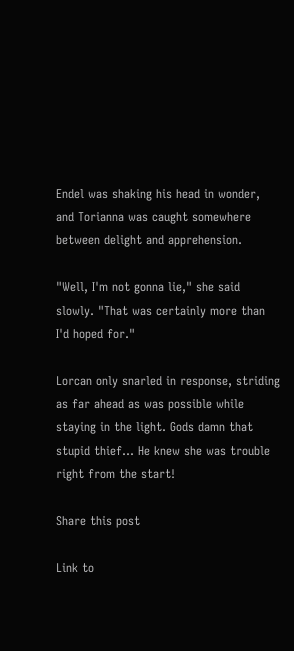Endel was shaking his head in wonder, and Torianna was caught somewhere between delight and apprehension.

"Well, I'm not gonna lie," she said slowly. "That was certainly more than I'd hoped for."

Lorcan only snarled in response, striding as far ahead as was possible while staying in the light. Gods damn that stupid thief... He knew she was trouble right from the start!

Share this post

Link to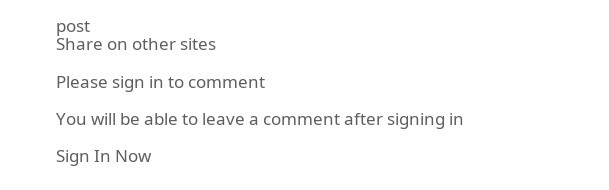post
Share on other sites

Please sign in to comment

You will be able to leave a comment after signing in

Sign In Now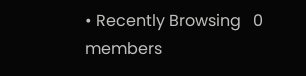• Recently Browsing   0 members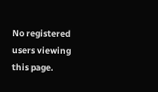No registered users viewing this page.